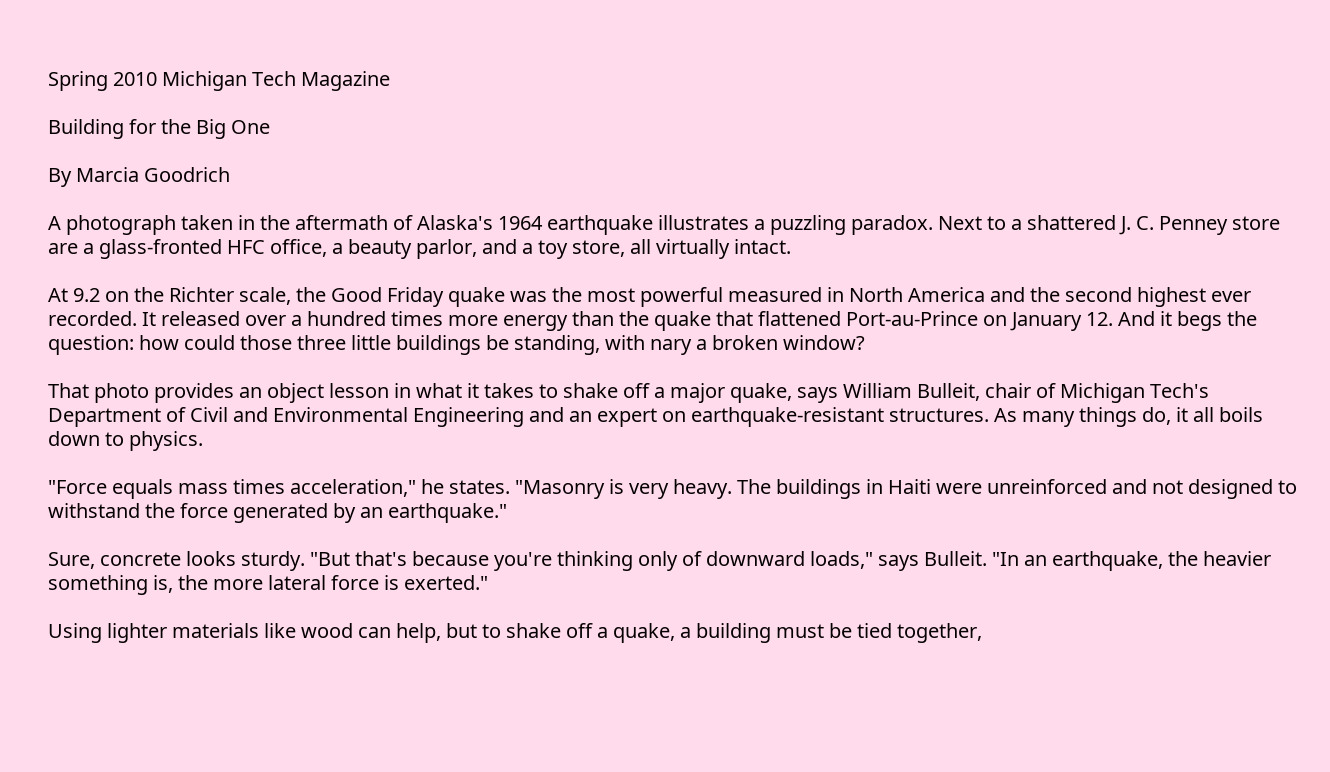Spring 2010 Michigan Tech Magazine

Building for the Big One

By Marcia Goodrich

A photograph taken in the aftermath of Alaska's 1964 earthquake illustrates a puzzling paradox. Next to a shattered J. C. Penney store are a glass-fronted HFC office, a beauty parlor, and a toy store, all virtually intact.

At 9.2 on the Richter scale, the Good Friday quake was the most powerful measured in North America and the second highest ever recorded. It released over a hundred times more energy than the quake that flattened Port-au-Prince on January 12. And it begs the question: how could those three little buildings be standing, with nary a broken window?

That photo provides an object lesson in what it takes to shake off a major quake, says William Bulleit, chair of Michigan Tech's Department of Civil and Environmental Engineering and an expert on earthquake-resistant structures. As many things do, it all boils down to physics.

"Force equals mass times acceleration," he states. "Masonry is very heavy. The buildings in Haiti were unreinforced and not designed to withstand the force generated by an earthquake."

Sure, concrete looks sturdy. "But that's because you're thinking only of downward loads," says Bulleit. "In an earthquake, the heavier something is, the more lateral force is exerted."

Using lighter materials like wood can help, but to shake off a quake, a building must be tied together,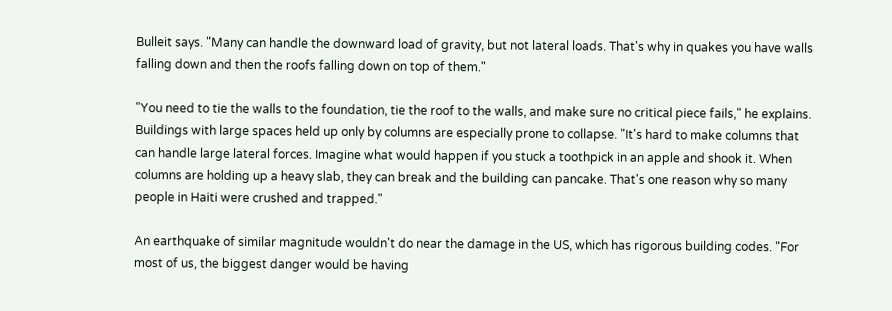Bulleit says. "Many can handle the downward load of gravity, but not lateral loads. That's why in quakes you have walls falling down and then the roofs falling down on top of them."

"You need to tie the walls to the foundation, tie the roof to the walls, and make sure no critical piece fails," he explains. Buildings with large spaces held up only by columns are especially prone to collapse. "It's hard to make columns that can handle large lateral forces. Imagine what would happen if you stuck a toothpick in an apple and shook it. When columns are holding up a heavy slab, they can break and the building can pancake. That's one reason why so many people in Haiti were crushed and trapped."

An earthquake of similar magnitude wouldn't do near the damage in the US, which has rigorous building codes. "For most of us, the biggest danger would be having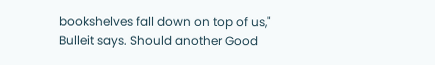bookshelves fall down on top of us," Bulleit says. Should another Good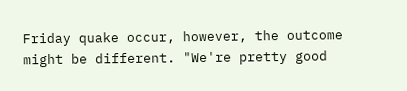Friday quake occur, however, the outcome might be different. "We're pretty good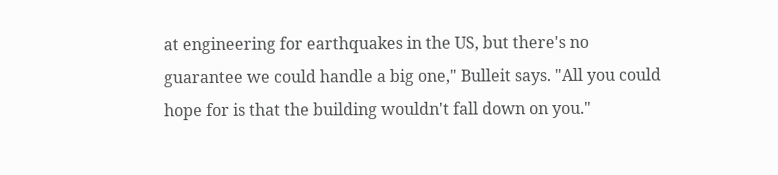at engineering for earthquakes in the US, but there's no guarantee we could handle a big one," Bulleit says. "All you could hope for is that the building wouldn't fall down on you."